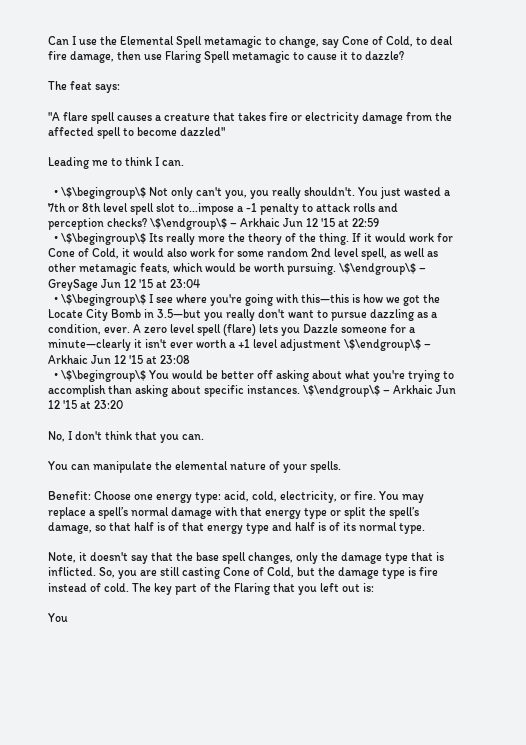Can I use the Elemental Spell metamagic to change, say Cone of Cold, to deal fire damage, then use Flaring Spell metamagic to cause it to dazzle?

The feat says:

"A flare spell causes a creature that takes fire or electricity damage from the affected spell to become dazzled"

Leading me to think I can.

  • \$\begingroup\$ Not only can't you, you really shouldn't. You just wasted a 7th or 8th level spell slot to...impose a -1 penalty to attack rolls and perception checks? \$\endgroup\$ – Arkhaic Jun 12 '15 at 22:59
  • \$\begingroup\$ Its really more the theory of the thing. If it would work for Cone of Cold, it would also work for some random 2nd level spell, as well as other metamagic feats, which would be worth pursuing. \$\endgroup\$ – GreySage Jun 12 '15 at 23:04
  • \$\begingroup\$ I see where you're going with this—this is how we got the Locate City Bomb in 3.5—but you really don't want to pursue dazzling as a condition, ever. A zero level spell (flare) lets you Dazzle someone for a minute—clearly it isn't ever worth a +1 level adjustment \$\endgroup\$ – Arkhaic Jun 12 '15 at 23:08
  • \$\begingroup\$ You would be better off asking about what you're trying to accomplish than asking about specific instances. \$\endgroup\$ – Arkhaic Jun 12 '15 at 23:20

No, I don't think that you can.

You can manipulate the elemental nature of your spells.

Benefit: Choose one energy type: acid, cold, electricity, or fire. You may replace a spell’s normal damage with that energy type or split the spell’s damage, so that half is of that energy type and half is of its normal type.

Note, it doesn't say that the base spell changes, only the damage type that is inflicted. So, you are still casting Cone of Cold, but the damage type is fire instead of cold. The key part of the Flaring that you left out is:

You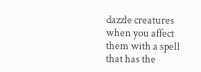dazzle creatures when you affect them with a spell that has the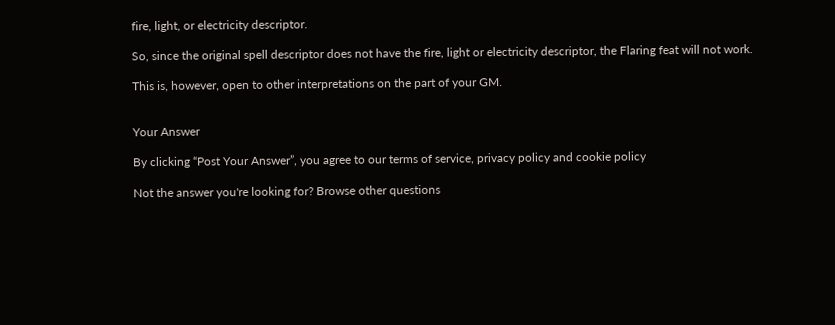fire, light, or electricity descriptor.

So, since the original spell descriptor does not have the fire, light or electricity descriptor, the Flaring feat will not work.

This is, however, open to other interpretations on the part of your GM.


Your Answer

By clicking “Post Your Answer”, you agree to our terms of service, privacy policy and cookie policy

Not the answer you're looking for? Browse other questions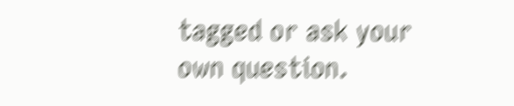tagged or ask your own question.